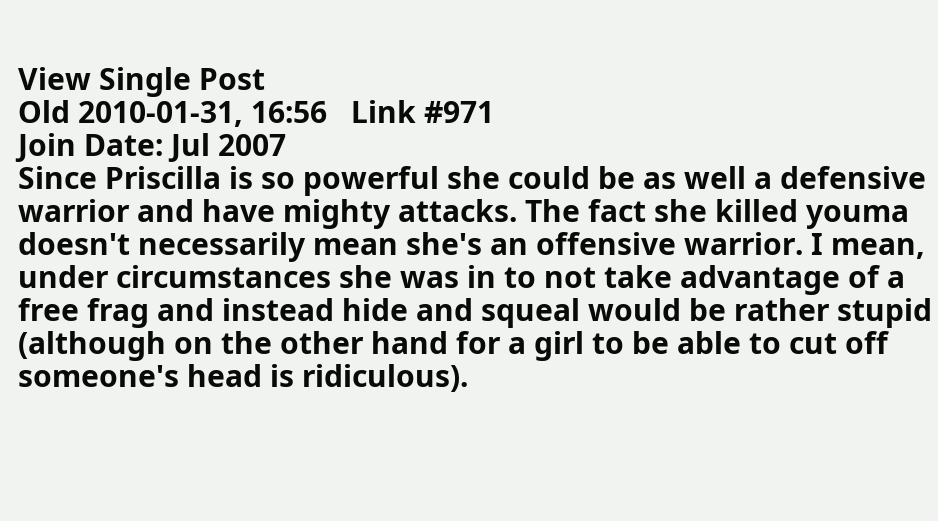View Single Post
Old 2010-01-31, 16:56   Link #971
Join Date: Jul 2007
Since Priscilla is so powerful she could be as well a defensive warrior and have mighty attacks. The fact she killed youma doesn't necessarily mean she's an offensive warrior. I mean, under circumstances she was in to not take advantage of a free frag and instead hide and squeal would be rather stupid (although on the other hand for a girl to be able to cut off someone's head is ridiculous).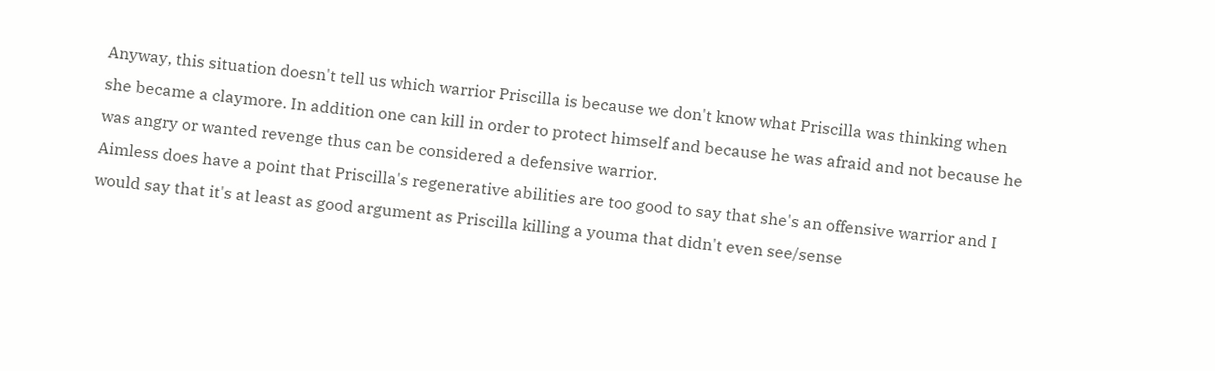Anyway, this situation doesn't tell us which warrior Priscilla is because we don't know what Priscilla was thinking when she became a claymore. In addition one can kill in order to protect himself and because he was afraid and not because he was angry or wanted revenge thus can be considered a defensive warrior.
Aimless does have a point that Priscilla's regenerative abilities are too good to say that she's an offensive warrior and I would say that it's at least as good argument as Priscilla killing a youma that didn't even see/sense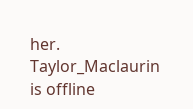her.
Taylor_Maclaurin is offline